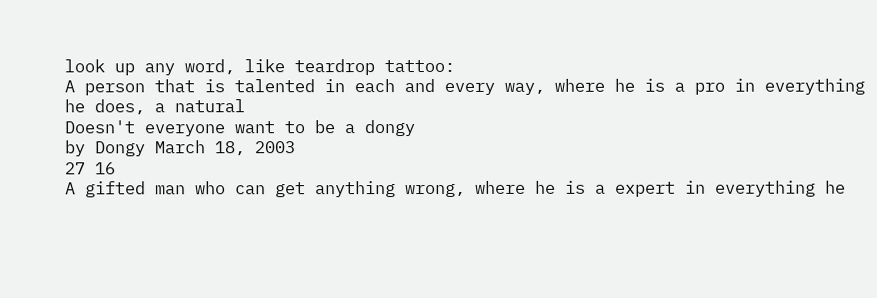look up any word, like teardrop tattoo:
A person that is talented in each and every way, where he is a pro in everything he does, a natural
Doesn't everyone want to be a dongy
by Dongy March 18, 2003
27 16
A gifted man who can get anything wrong, where he is a expert in everything he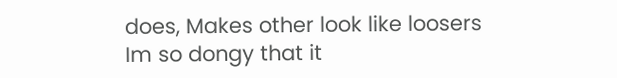does, Makes other look like loosers
Im so dongy that it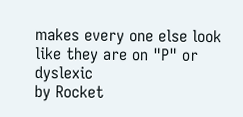makes every one else look like they are on "P" or dyslexic
by Rocket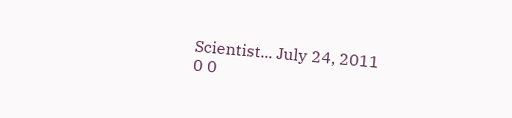Scientist... July 24, 2011
0 0